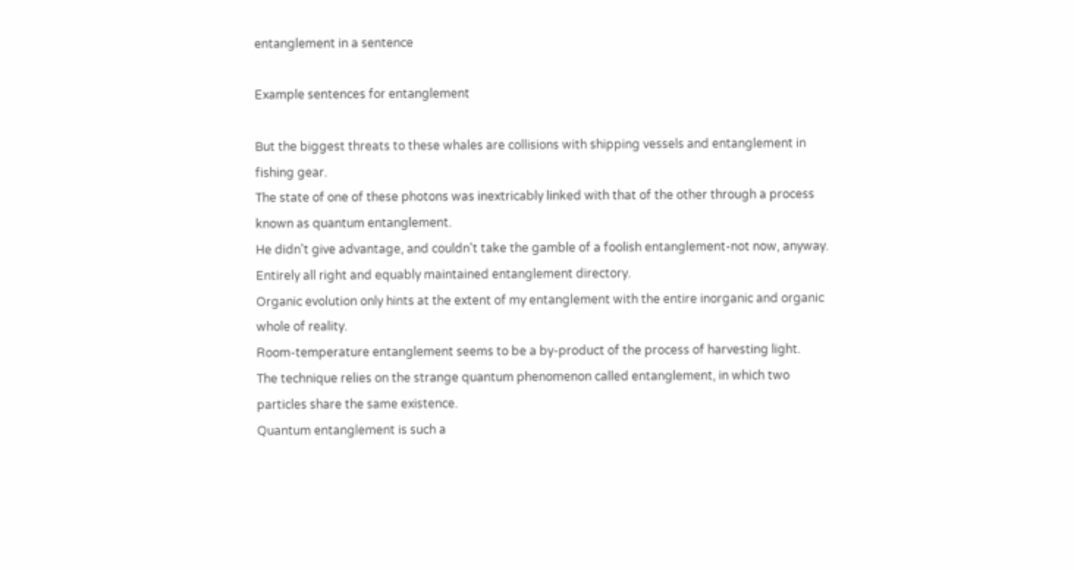entanglement in a sentence

Example sentences for entanglement

But the biggest threats to these whales are collisions with shipping vessels and entanglement in fishing gear.
The state of one of these photons was inextricably linked with that of the other through a process known as quantum entanglement.
He didn't give advantage, and couldn't take the gamble of a foolish entanglement-not now, anyway.
Entirely all right and equably maintained entanglement directory.
Organic evolution only hints at the extent of my entanglement with the entire inorganic and organic whole of reality.
Room-temperature entanglement seems to be a by-product of the process of harvesting light.
The technique relies on the strange quantum phenomenon called entanglement, in which two particles share the same existence.
Quantum entanglement is such a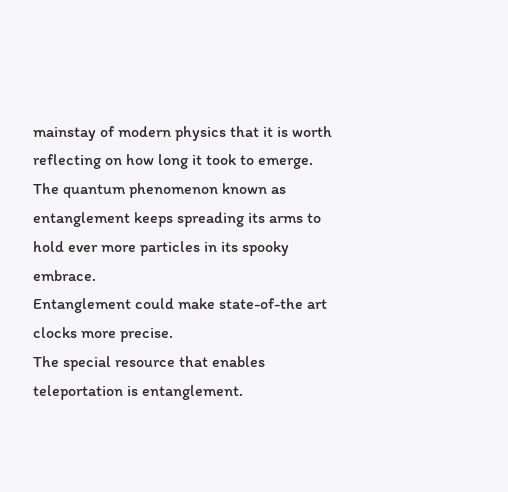mainstay of modern physics that it is worth reflecting on how long it took to emerge.
The quantum phenomenon known as entanglement keeps spreading its arms to hold ever more particles in its spooky embrace.
Entanglement could make state-of-the art clocks more precise.
The special resource that enables teleportation is entanglement.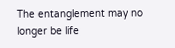The entanglement may no longer be life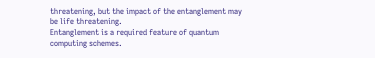threatening, but the impact of the entanglement may be life threatening.
Entanglement is a required feature of quantum computing schemes.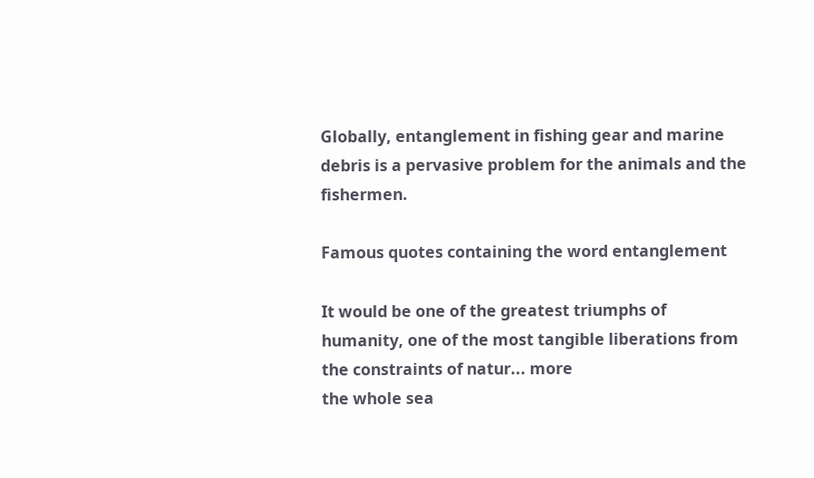Globally, entanglement in fishing gear and marine debris is a pervasive problem for the animals and the fishermen.

Famous quotes containing the word entanglement

It would be one of the greatest triumphs of humanity, one of the most tangible liberations from the constraints of natur... more
the whole sea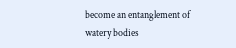become an entanglement of watery bodies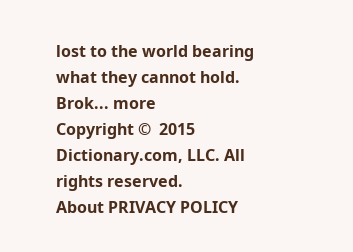lost to the world bearing what they cannot hold. Brok... more
Copyright ©  2015 Dictionary.com, LLC. All rights reserved.
About PRIVACY POLICY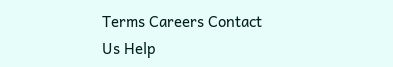Terms Careers Contact Us Help